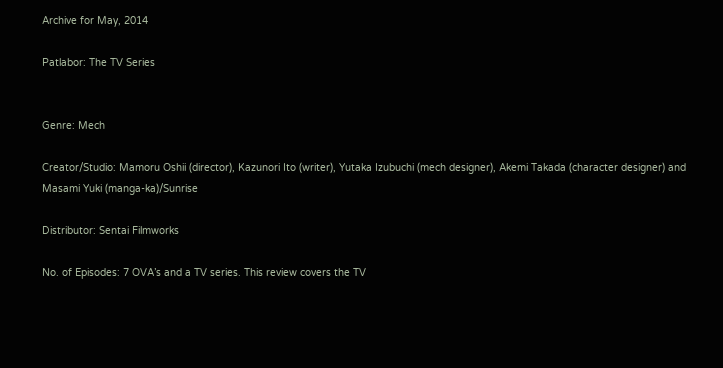Archive for May, 2014

Patlabor: The TV Series


Genre: Mech

Creator/Studio: Mamoru Oshii (director), Kazunori Ito (writer), Yutaka Izubuchi (mech designer), Akemi Takada (character designer) and Masami Yuki (manga-ka)/Sunrise

Distributor: Sentai Filmworks

No. of Episodes: 7 OVA’s and a TV series. This review covers the TV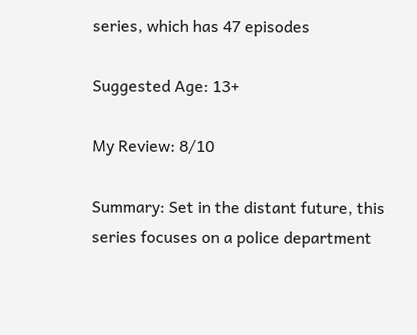series, which has 47 episodes

Suggested Age: 13+

My Review: 8/10

Summary: Set in the distant future, this series focuses on a police department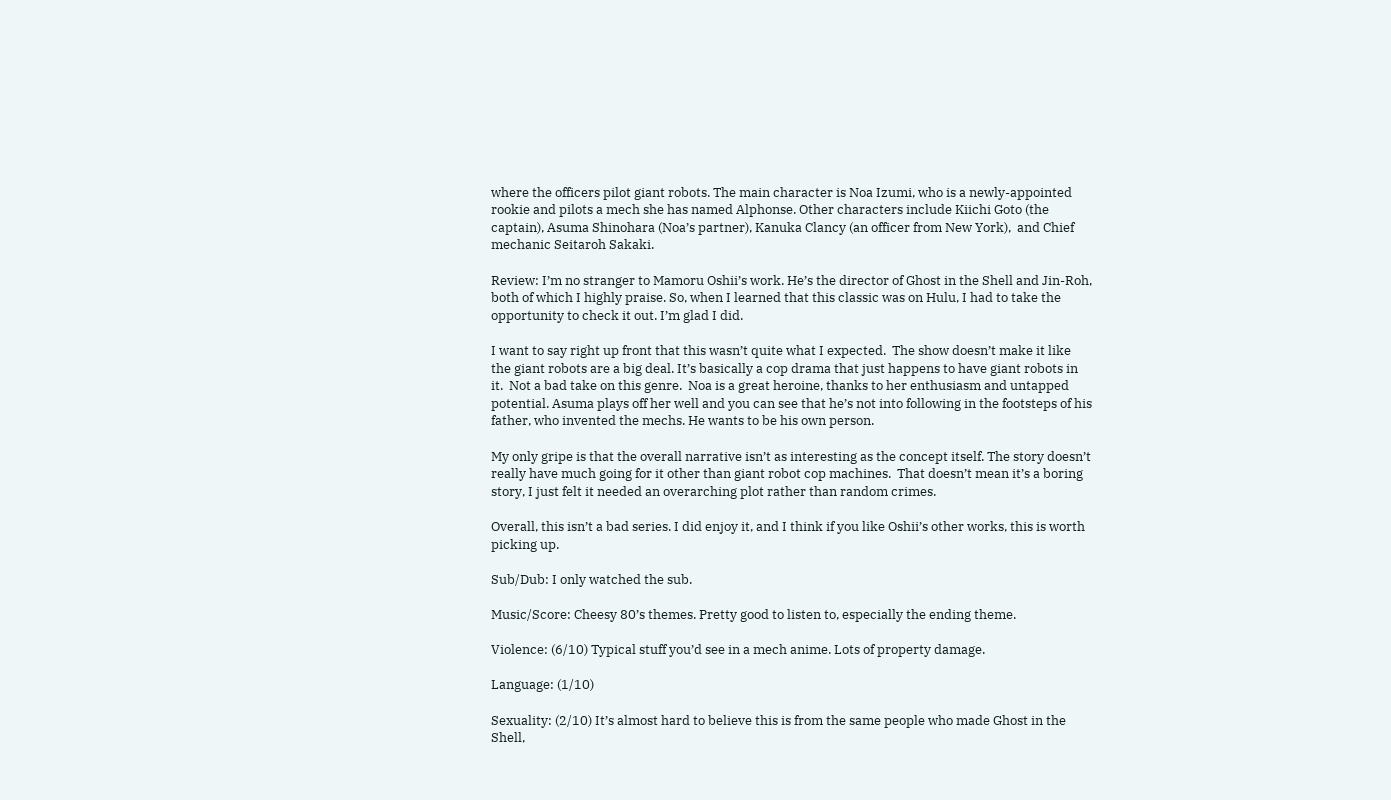where the officers pilot giant robots. The main character is Noa Izumi, who is a newly-appointed rookie and pilots a mech she has named Alphonse. Other characters include Kiichi Goto (the captain), Asuma Shinohara (Noa’s partner), Kanuka Clancy (an officer from New York),  and Chief mechanic Seitaroh Sakaki.

Review: I’m no stranger to Mamoru Oshii’s work. He’s the director of Ghost in the Shell and Jin-Roh, both of which I highly praise. So, when I learned that this classic was on Hulu, I had to take the opportunity to check it out. I’m glad I did.

I want to say right up front that this wasn’t quite what I expected.  The show doesn’t make it like the giant robots are a big deal. It’s basically a cop drama that just happens to have giant robots in it.  Not a bad take on this genre.  Noa is a great heroine, thanks to her enthusiasm and untapped potential. Asuma plays off her well and you can see that he’s not into following in the footsteps of his father, who invented the mechs. He wants to be his own person.

My only gripe is that the overall narrative isn’t as interesting as the concept itself. The story doesn’t really have much going for it other than giant robot cop machines.  That doesn’t mean it’s a boring story, I just felt it needed an overarching plot rather than random crimes.

Overall, this isn’t a bad series. I did enjoy it, and I think if you like Oshii’s other works, this is worth picking up.

Sub/Dub: I only watched the sub.

Music/Score: Cheesy 80’s themes. Pretty good to listen to, especially the ending theme.

Violence: (6/10) Typical stuff you’d see in a mech anime. Lots of property damage.

Language: (1/10)

Sexuality: (2/10) It’s almost hard to believe this is from the same people who made Ghost in the Shell,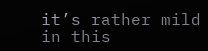it’s rather mild in this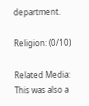department.

Religion: (0/10)

Related Media: This was also a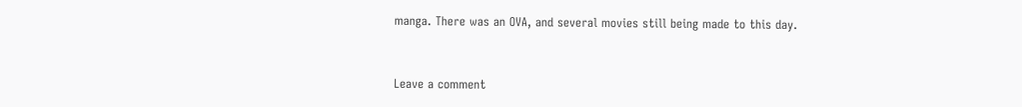manga. There was an OVA, and several movies still being made to this day.


Leave a comment